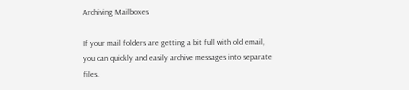Archiving Mailboxes

If your mail folders are getting a bit full with old email, you can quickly and easily archive messages into separate files.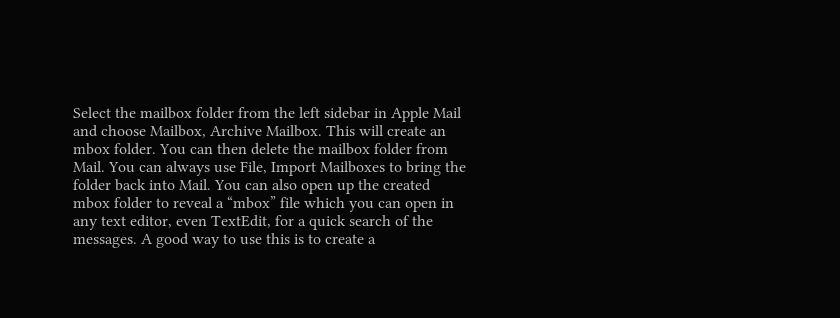Select the mailbox folder from the left sidebar in Apple Mail and choose Mailbox, Archive Mailbox. This will create an mbox folder. You can then delete the mailbox folder from Mail. You can always use File, Import Mailboxes to bring the folder back into Mail. You can also open up the created mbox folder to reveal a “mbox” file which you can open in any text editor, even TextEdit, for a quick search of the messages. A good way to use this is to create a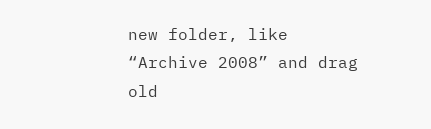new folder, like “Archive 2008” and drag old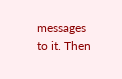messages to it. Then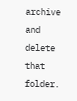archive and delete that folder.